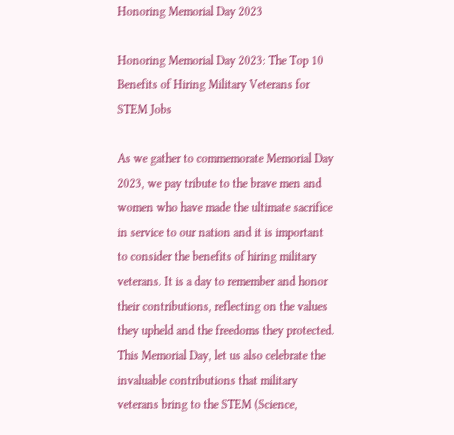Honoring Memorial Day 2023

Honoring Memorial Day 2023: The Top 10 Benefits of Hiring Military Veterans for STEM Jobs

As we gather to commemorate Memorial Day 2023, we pay tribute to the brave men and women who have made the ultimate sacrifice in service to our nation and it is important to consider the benefits of hiring military veterans. It is a day to remember and honor their contributions, reflecting on the values they upheld and the freedoms they protected. This Memorial Day, let us also celebrate the invaluable contributions that military veterans bring to the STEM (Science,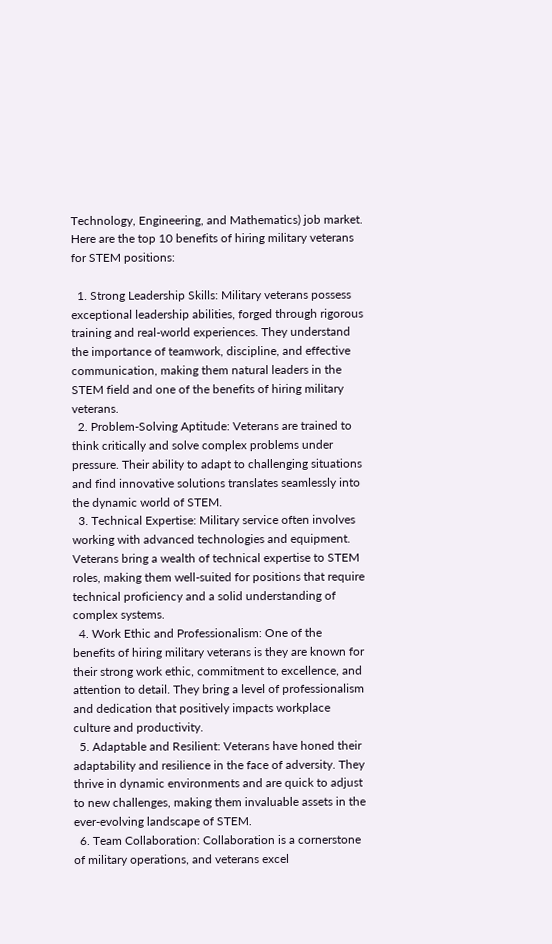Technology, Engineering, and Mathematics) job market. Here are the top 10 benefits of hiring military veterans for STEM positions:

  1. Strong Leadership Skills: Military veterans possess exceptional leadership abilities, forged through rigorous training and real-world experiences. They understand the importance of teamwork, discipline, and effective communication, making them natural leaders in the STEM field and one of the benefits of hiring military veterans.
  2. Problem-Solving Aptitude: Veterans are trained to think critically and solve complex problems under pressure. Their ability to adapt to challenging situations and find innovative solutions translates seamlessly into the dynamic world of STEM.
  3. Technical Expertise: Military service often involves working with advanced technologies and equipment. Veterans bring a wealth of technical expertise to STEM roles, making them well-suited for positions that require technical proficiency and a solid understanding of complex systems.
  4. Work Ethic and Professionalism: One of the benefits of hiring military veterans is they are known for their strong work ethic, commitment to excellence, and attention to detail. They bring a level of professionalism and dedication that positively impacts workplace culture and productivity.
  5. Adaptable and Resilient: Veterans have honed their adaptability and resilience in the face of adversity. They thrive in dynamic environments and are quick to adjust to new challenges, making them invaluable assets in the ever-evolving landscape of STEM.
  6. Team Collaboration: Collaboration is a cornerstone of military operations, and veterans excel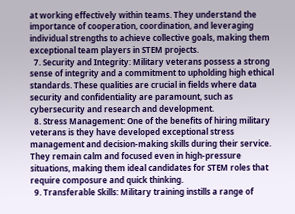at working effectively within teams. They understand the importance of cooperation, coordination, and leveraging individual strengths to achieve collective goals, making them exceptional team players in STEM projects.
  7. Security and Integrity: Military veterans possess a strong sense of integrity and a commitment to upholding high ethical standards. These qualities are crucial in fields where data security and confidentiality are paramount, such as cybersecurity and research and development.
  8. Stress Management: One of the benefits of hiring military veterans is they have developed exceptional stress management and decision-making skills during their service. They remain calm and focused even in high-pressure situations, making them ideal candidates for STEM roles that require composure and quick thinking.
  9. Transferable Skills: Military training instills a range of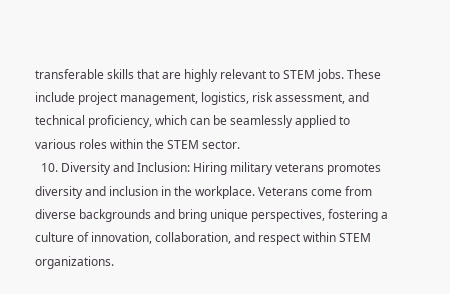transferable skills that are highly relevant to STEM jobs. These include project management, logistics, risk assessment, and technical proficiency, which can be seamlessly applied to various roles within the STEM sector.
  10. Diversity and Inclusion: Hiring military veterans promotes diversity and inclusion in the workplace. Veterans come from diverse backgrounds and bring unique perspectives, fostering a culture of innovation, collaboration, and respect within STEM organizations.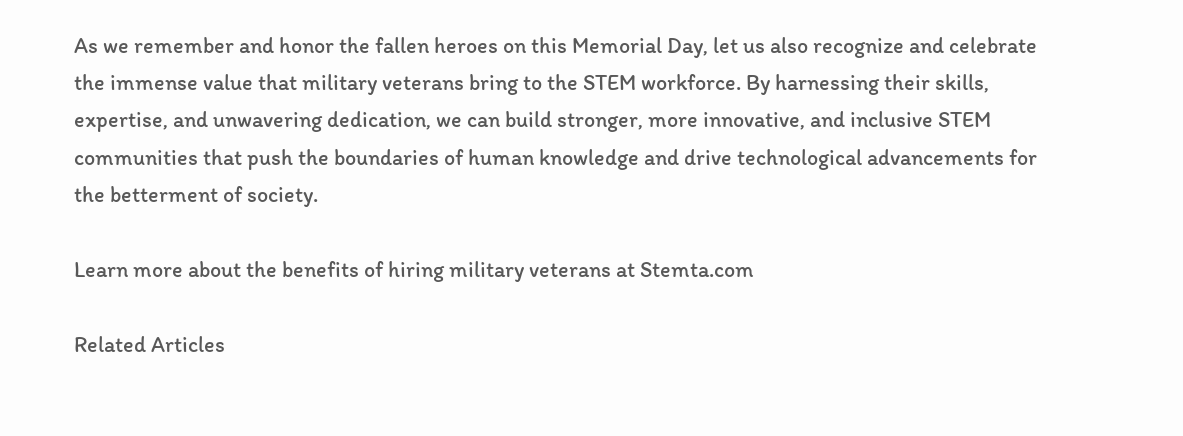As we remember and honor the fallen heroes on this Memorial Day, let us also recognize and celebrate the immense value that military veterans bring to the STEM workforce. By harnessing their skills, expertise, and unwavering dedication, we can build stronger, more innovative, and inclusive STEM communities that push the boundaries of human knowledge and drive technological advancements for the betterment of society.

Learn more about the benefits of hiring military veterans at Stemta.com

Related Articles